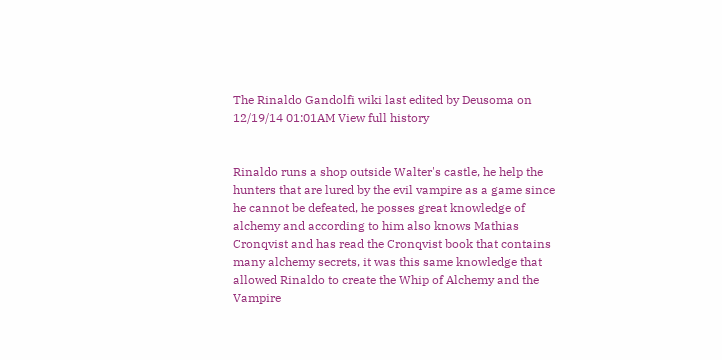The Rinaldo Gandolfi wiki last edited by Deusoma on 12/19/14 01:01AM View full history


Rinaldo runs a shop outside Walter's castle, he help the hunters that are lured by the evil vampire as a game since he cannot be defeated, he posses great knowledge of alchemy and according to him also knows Mathias Cronqvist and has read the Cronqvist book that contains many alchemy secrets, it was this same knowledge that allowed Rinaldo to create the Whip of Alchemy and the Vampire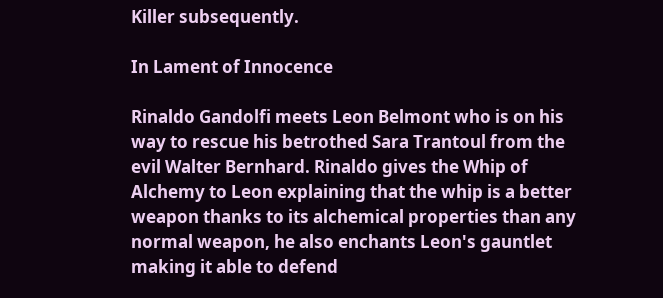Killer subsequently.

In Lament of Innocence

Rinaldo Gandolfi meets Leon Belmont who is on his way to rescue his betrothed Sara Trantoul from the evil Walter Bernhard. Rinaldo gives the Whip of Alchemy to Leon explaining that the whip is a better weapon thanks to its alchemical properties than any normal weapon, he also enchants Leon's gauntlet making it able to defend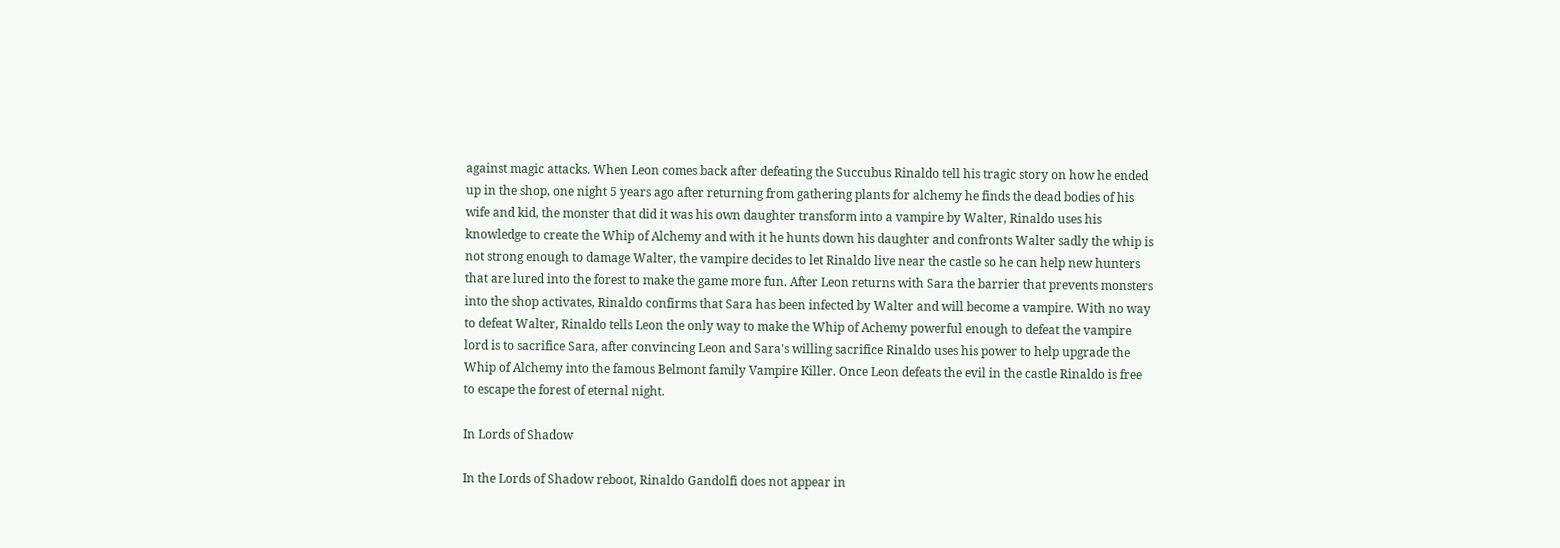against magic attacks. When Leon comes back after defeating the Succubus Rinaldo tell his tragic story on how he ended up in the shop, one night 5 years ago after returning from gathering plants for alchemy he finds the dead bodies of his wife and kid, the monster that did it was his own daughter transform into a vampire by Walter, Rinaldo uses his knowledge to create the Whip of Alchemy and with it he hunts down his daughter and confronts Walter sadly the whip is not strong enough to damage Walter, the vampire decides to let Rinaldo live near the castle so he can help new hunters that are lured into the forest to make the game more fun. After Leon returns with Sara the barrier that prevents monsters into the shop activates, Rinaldo confirms that Sara has been infected by Walter and will become a vampire. With no way to defeat Walter, Rinaldo tells Leon the only way to make the Whip of Achemy powerful enough to defeat the vampire lord is to sacrifice Sara, after convincing Leon and Sara's willing sacrifice Rinaldo uses his power to help upgrade the Whip of Alchemy into the famous Belmont family Vampire Killer. Once Leon defeats the evil in the castle Rinaldo is free to escape the forest of eternal night.

In Lords of Shadow

In the Lords of Shadow reboot, Rinaldo Gandolfi does not appear in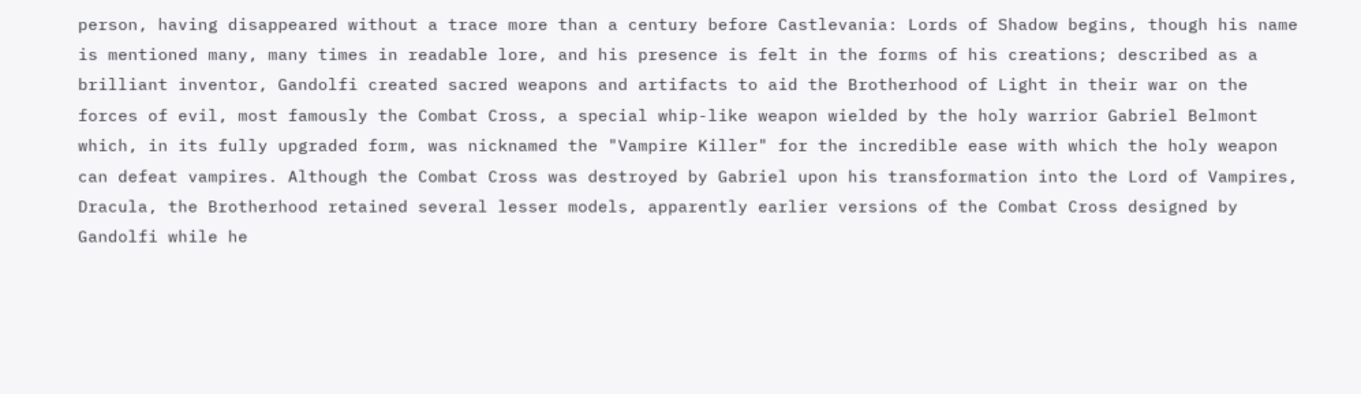person, having disappeared without a trace more than a century before Castlevania: Lords of Shadow begins, though his name is mentioned many, many times in readable lore, and his presence is felt in the forms of his creations; described as a brilliant inventor, Gandolfi created sacred weapons and artifacts to aid the Brotherhood of Light in their war on the forces of evil, most famously the Combat Cross, a special whip-like weapon wielded by the holy warrior Gabriel Belmont which, in its fully upgraded form, was nicknamed the "Vampire Killer" for the incredible ease with which the holy weapon can defeat vampires. Although the Combat Cross was destroyed by Gabriel upon his transformation into the Lord of Vampires, Dracula, the Brotherhood retained several lesser models, apparently earlier versions of the Combat Cross designed by Gandolfi while he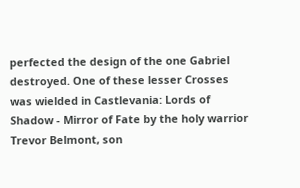perfected the design of the one Gabriel destroyed. One of these lesser Crosses was wielded in Castlevania: Lords of Shadow - Mirror of Fate by the holy warrior Trevor Belmont, son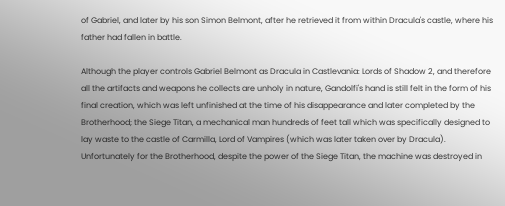of Gabriel, and later by his son Simon Belmont, after he retrieved it from within Dracula's castle, where his father had fallen in battle.

Although the player controls Gabriel Belmont as Dracula in Castlevania: Lords of Shadow 2, and therefore all the artifacts and weapons he collects are unholy in nature, Gandolfi's hand is still felt in the form of his final creation, which was left unfinished at the time of his disappearance and later completed by the Brotherhood; the Siege Titan, a mechanical man hundreds of feet tall which was specifically designed to lay waste to the castle of Carmilla, Lord of Vampires (which was later taken over by Dracula). Unfortunately for the Brotherhood, despite the power of the Siege Titan, the machine was destroyed in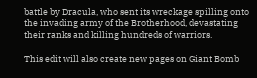battle by Dracula, who sent its wreckage spilling onto the invading army of the Brotherhood, devastating their ranks and killing hundreds of warriors.

This edit will also create new pages on Giant Bomb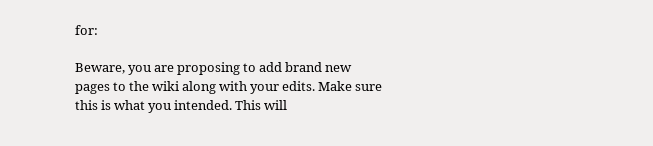for:

Beware, you are proposing to add brand new pages to the wiki along with your edits. Make sure this is what you intended. This will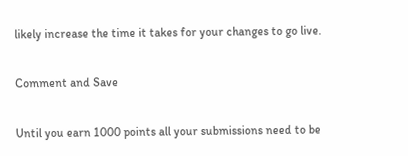likely increase the time it takes for your changes to go live.

Comment and Save

Until you earn 1000 points all your submissions need to be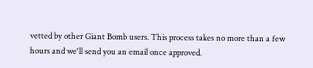vetted by other Giant Bomb users. This process takes no more than a few hours and we'll send you an email once approved.